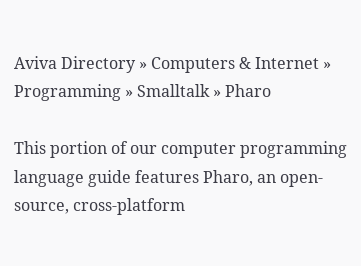Aviva Directory » Computers & Internet » Programming » Smalltalk » Pharo

This portion of our computer programming language guide features Pharo, an open-source, cross-platform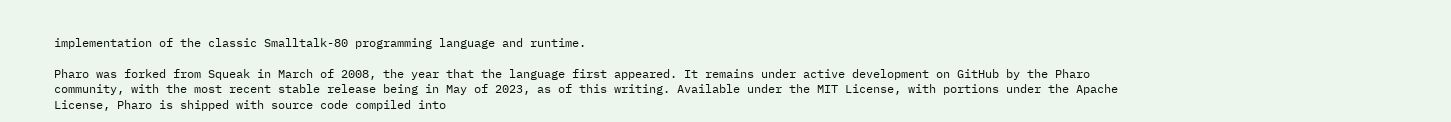implementation of the classic Smalltalk-80 programming language and runtime.

Pharo was forked from Squeak in March of 2008, the year that the language first appeared. It remains under active development on GitHub by the Pharo community, with the most recent stable release being in May of 2023, as of this writing. Available under the MIT License, with portions under the Apache License, Pharo is shipped with source code compiled into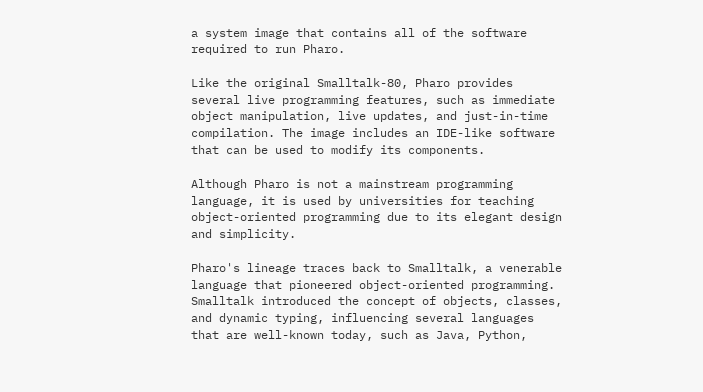a system image that contains all of the software required to run Pharo.

Like the original Smalltalk-80, Pharo provides several live programming features, such as immediate object manipulation, live updates, and just-in-time compilation. The image includes an IDE-like software that can be used to modify its components.

Although Pharo is not a mainstream programming language, it is used by universities for teaching object-oriented programming due to its elegant design and simplicity.

Pharo's lineage traces back to Smalltalk, a venerable language that pioneered object-oriented programming. Smalltalk introduced the concept of objects, classes, and dynamic typing, influencing several languages that are well-known today, such as Java, Python,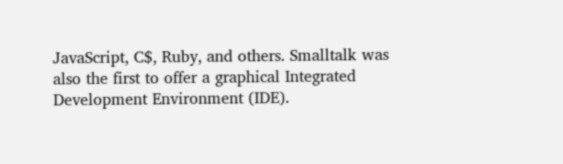JavaScript, C$, Ruby, and others. Smalltalk was also the first to offer a graphical Integrated Development Environment (IDE).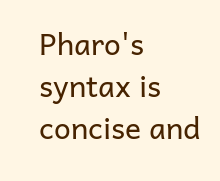Pharo's syntax is concise and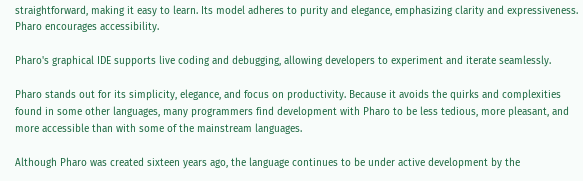straightforward, making it easy to learn. Its model adheres to purity and elegance, emphasizing clarity and expressiveness. Pharo encourages accessibility.

Pharo's graphical IDE supports live coding and debugging, allowing developers to experiment and iterate seamlessly.

Pharo stands out for its simplicity, elegance, and focus on productivity. Because it avoids the quirks and complexities found in some other languages, many programmers find development with Pharo to be less tedious, more pleasant, and more accessible than with some of the mainstream languages.

Although Pharo was created sixteen years ago, the language continues to be under active development by the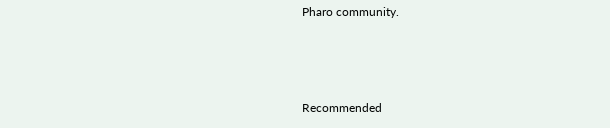Pharo community.



Recommended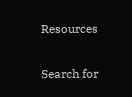Resources

Search for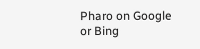Pharo on Google or Bing